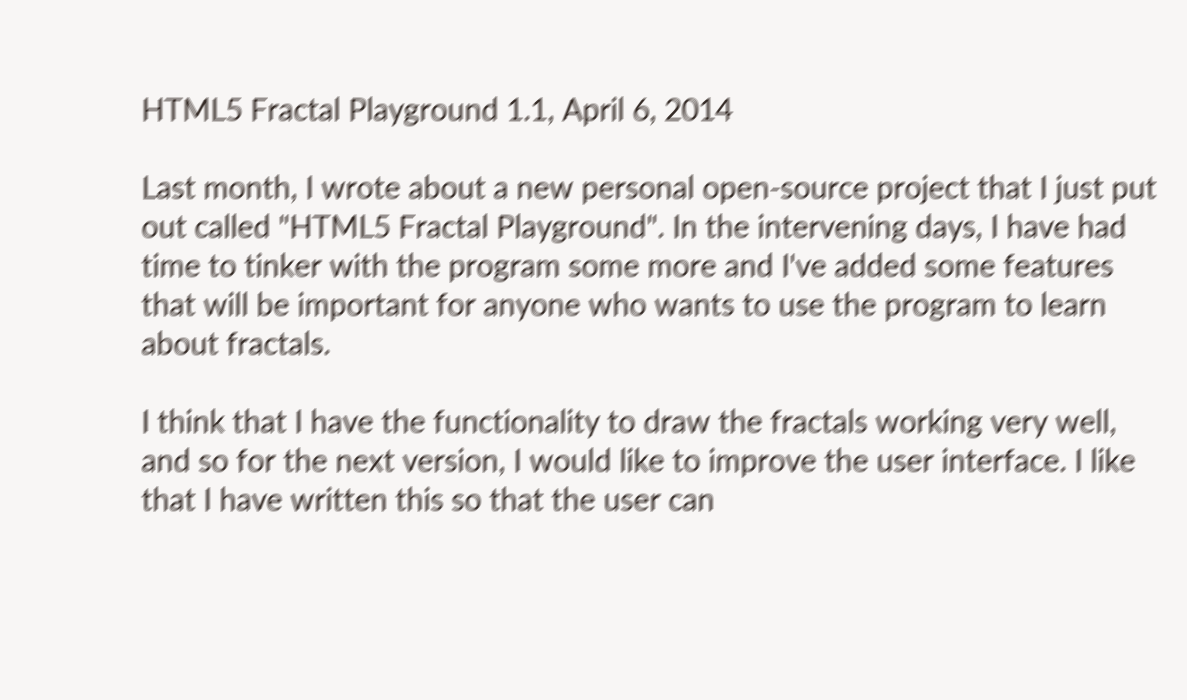HTML5 Fractal Playground 1.1, April 6, 2014

Last month, I wrote about a new personal open-source project that I just put out called "HTML5 Fractal Playground". In the intervening days, I have had time to tinker with the program some more and I've added some features that will be important for anyone who wants to use the program to learn about fractals.

I think that I have the functionality to draw the fractals working very well, and so for the next version, I would like to improve the user interface. I like that I have written this so that the user can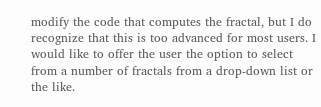modify the code that computes the fractal, but I do recognize that this is too advanced for most users. I would like to offer the user the option to select from a number of fractals from a drop-down list or the like.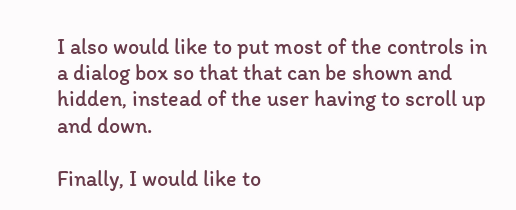I also would like to put most of the controls in a dialog box so that that can be shown and hidden, instead of the user having to scroll up and down.

Finally, I would like to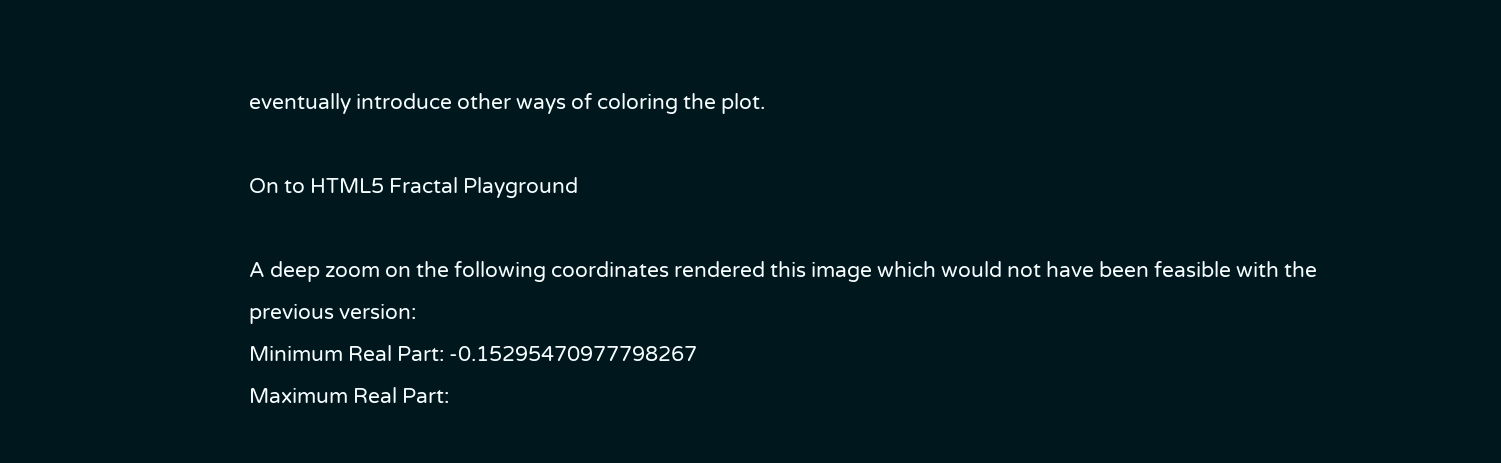eventually introduce other ways of coloring the plot.

On to HTML5 Fractal Playground

A deep zoom on the following coordinates rendered this image which would not have been feasible with the previous version:
Minimum Real Part: -0.15295470977798267
Maximum Real Part: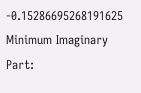-0.15286695268191625
Minimum Imaginary Part: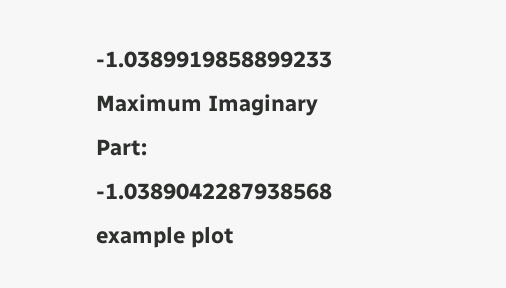-1.0389919858899233
Maximum Imaginary Part: -1.0389042287938568
example plot